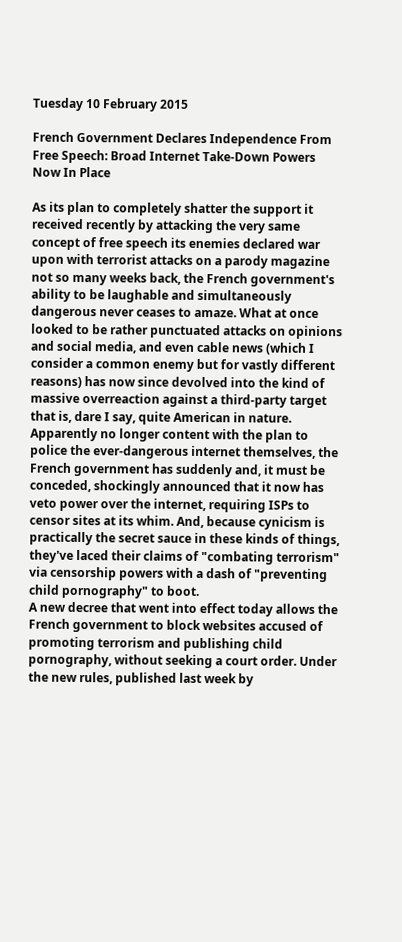Tuesday 10 February 2015

French Government Declares Independence From Free Speech: Broad Internet Take-Down Powers Now In Place

As its plan to completely shatter the support it received recently by attacking the very same concept of free speech its enemies declared war upon with terrorist attacks on a parody magazine not so many weeks back, the French government's ability to be laughable and simultaneously dangerous never ceases to amaze. What at once looked to be rather punctuated attacks on opinions and social media, and even cable news (which I consider a common enemy but for vastly different reasons) has now since devolved into the kind of massive overreaction against a third-party target that is, dare I say, quite American in nature. Apparently no longer content with the plan to police the ever-dangerous internet themselves, the French government has suddenly and, it must be conceded, shockingly announced that it now has veto power over the internet, requiring ISPs to censor sites at its whim. And, because cynicism is practically the secret sauce in these kinds of things, they've laced their claims of "combating terrorism" via censorship powers with a dash of "preventing child pornography" to boot.
A new decree that went into effect today allows the French government to block websites accused of promoting terrorism and publishing child pornography, without seeking a court order. Under the new rules, published last week by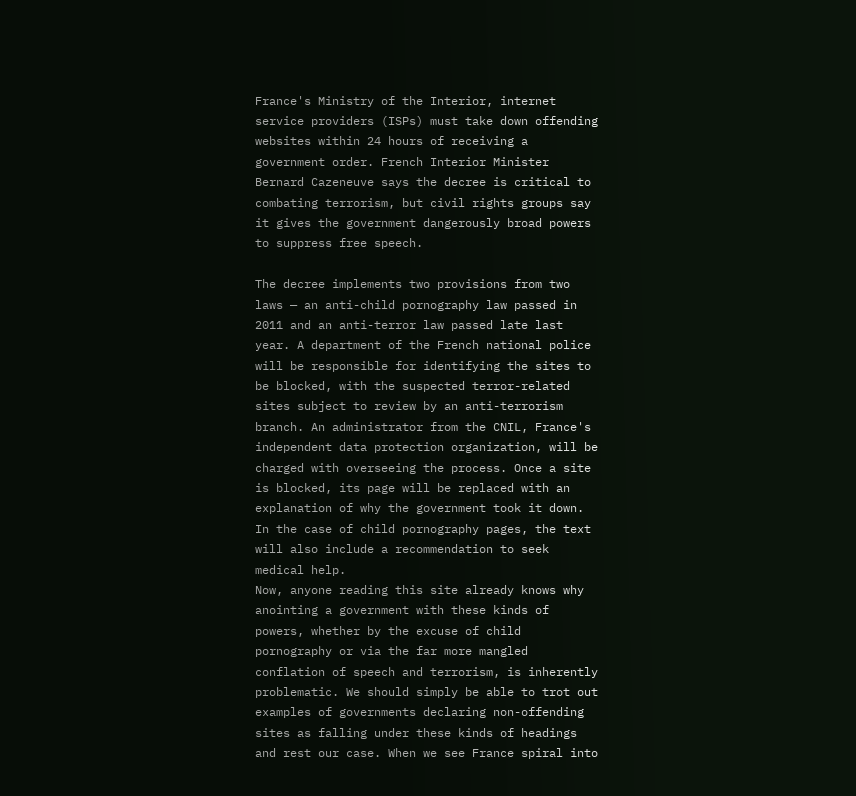France's Ministry of the Interior, internet service providers (ISPs) must take down offending websites within 24 hours of receiving a government order. French Interior Minister Bernard Cazeneuve says the decree is critical to combating terrorism, but civil rights groups say it gives the government dangerously broad powers to suppress free speech.

The decree implements two provisions from two laws — an anti-child pornography law passed in 2011 and an anti-terror law passed late last year. A department of the French national police will be responsible for identifying the sites to be blocked, with the suspected terror-related sites subject to review by an anti-terrorism branch. An administrator from the CNIL, France's independent data protection organization, will be charged with overseeing the process. Once a site is blocked, its page will be replaced with an explanation of why the government took it down. In the case of child pornography pages, the text will also include a recommendation to seek medical help.
Now, anyone reading this site already knows why anointing a government with these kinds of powers, whether by the excuse of child pornography or via the far more mangled conflation of speech and terrorism, is inherently problematic. We should simply be able to trot out examples of governments declaring non-offending sites as falling under these kinds of headings and rest our case. When we see France spiral into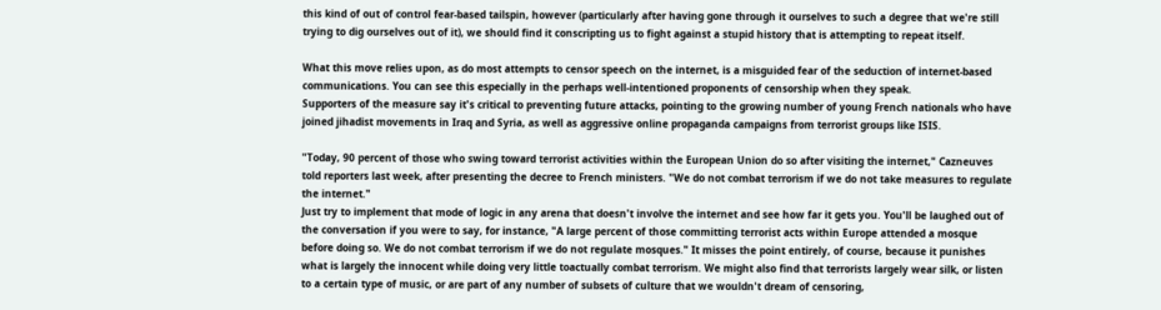this kind of out of control fear-based tailspin, however (particularly after having gone through it ourselves to such a degree that we're still trying to dig ourselves out of it), we should find it conscripting us to fight against a stupid history that is attempting to repeat itself.

What this move relies upon, as do most attempts to censor speech on the internet, is a misguided fear of the seduction of internet-based communications. You can see this especially in the perhaps well-intentioned proponents of censorship when they speak.
Supporters of the measure say it's critical to preventing future attacks, pointing to the growing number of young French nationals who have joined jihadist movements in Iraq and Syria, as well as aggressive online propaganda campaigns from terrorist groups like ISIS.

"Today, 90 percent of those who swing toward terrorist activities within the European Union do so after visiting the internet," Cazneuves told reporters last week, after presenting the decree to French ministers. "We do not combat terrorism if we do not take measures to regulate the internet."
Just try to implement that mode of logic in any arena that doesn't involve the internet and see how far it gets you. You'll be laughed out of the conversation if you were to say, for instance, "A large percent of those committing terrorist acts within Europe attended a mosque before doing so. We do not combat terrorism if we do not regulate mosques." It misses the point entirely, of course, because it punishes what is largely the innocent while doing very little toactually combat terrorism. We might also find that terrorists largely wear silk, or listen to a certain type of music, or are part of any number of subsets of culture that we wouldn't dream of censoring,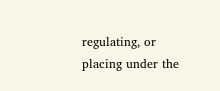regulating, or placing under the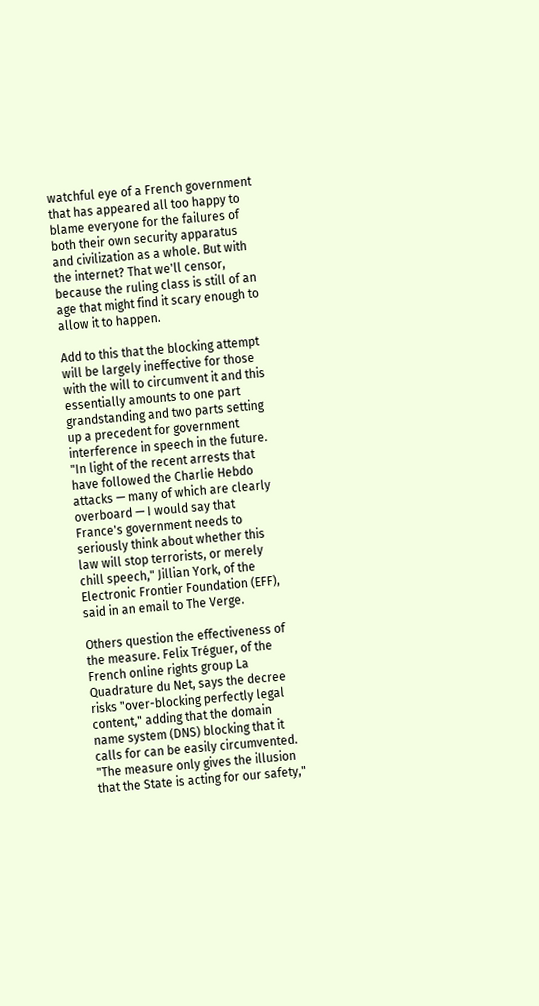watchful eye of a French government that has appeared all too happy to blame everyone for the failures of both their own security apparatus and civilization as a whole. But with the internet? That we'll censor, because the ruling class is still of an age that might find it scary enough to allow it to happen.

Add to this that the blocking attempt will be largely ineffective for those with the will to circumvent it and this essentially amounts to one part grandstanding and two parts setting up a precedent for government interference in speech in the future.
"In light of the recent arrests that have followed the Charlie Hebdo attacks — many of which are clearly overboard — I would say that France's government needs to seriously think about whether this law will stop terrorists, or merely chill speech," Jillian York, of the Electronic Frontier Foundation (EFF), said in an email to The Verge.

Others question the effectiveness of the measure. Felix Tréguer, of the French online rights group La Quadrature du Net, says the decree risks "over-blocking perfectly legal content," adding that the domain name system (DNS) blocking that it calls for can be easily circumvented. "The measure only gives the illusion that the State is acting for our safety,"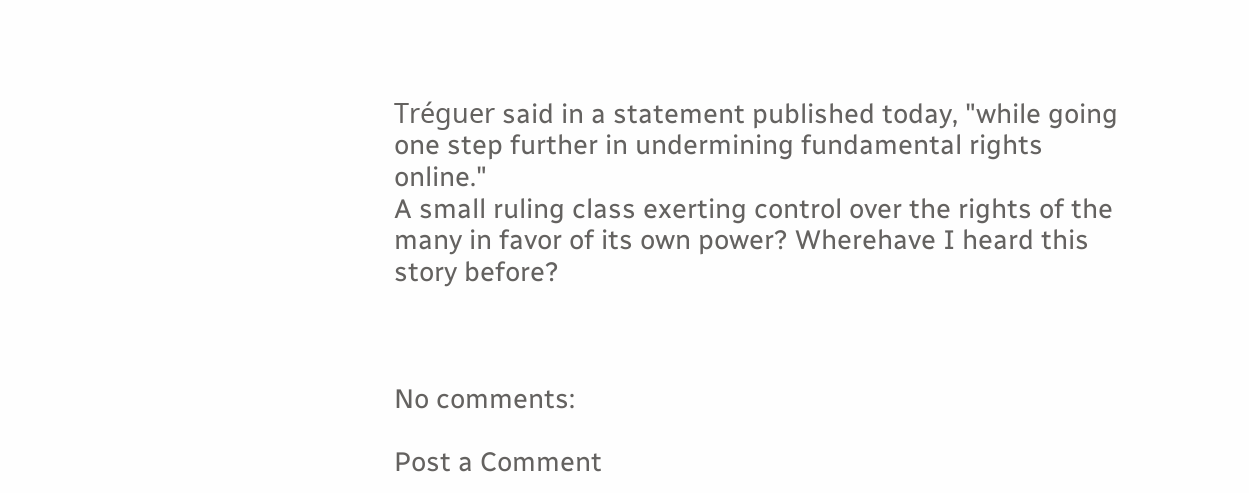Tréguer said in a statement published today, "while going one step further in undermining fundamental rights online."
A small ruling class exerting control over the rights of the many in favor of its own power? Wherehave I heard this story before?



No comments:

Post a Comment